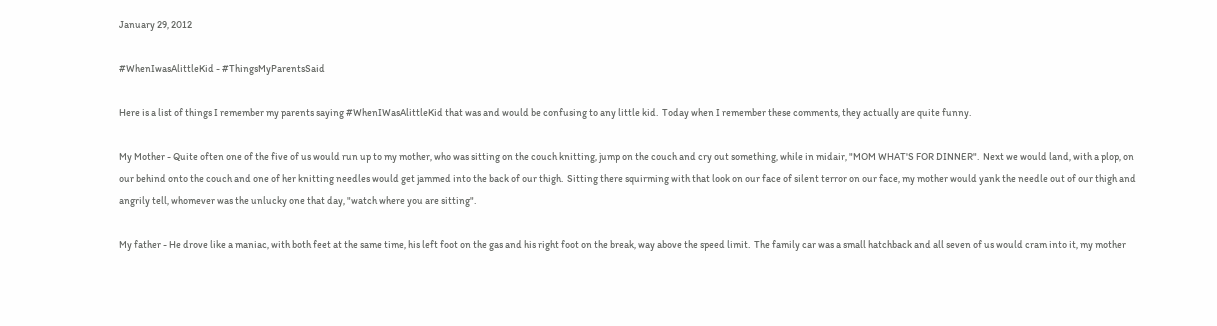January 29, 2012

#WhenIwasAlittleKid - #ThingsMyParentsSaid

Here is a list of things I remember my parents saying #WhenIWasAlittleKid that was and would be confusing to any little kid.  Today when I remember these comments, they actually are quite funny.

My Mother - Quite often one of the five of us would run up to my mother, who was sitting on the couch knitting, jump on the couch and cry out something, while in midair, "MOM WHAT'S FOR DINNER".  Next we would land, with a plop, on our behind onto the couch and one of her knitting needles would get jammed into the back of our thigh.  Sitting there squirming with that look on our face of silent terror on our face, my mother would yank the needle out of our thigh and angrily tell, whomever was the unlucky one that day, "watch where you are sitting".

My father - He drove like a maniac, with both feet at the same time, his left foot on the gas and his right foot on the break, way above the speed limit.  The family car was a small hatchback and all seven of us would cram into it, my mother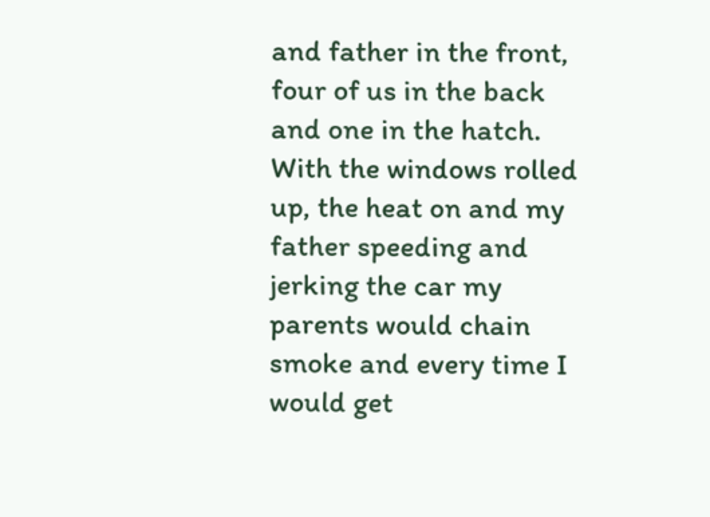and father in the front, four of us in the back and one in the hatch.  With the windows rolled up, the heat on and my father speeding and jerking the car my parents would chain smoke and every time I would get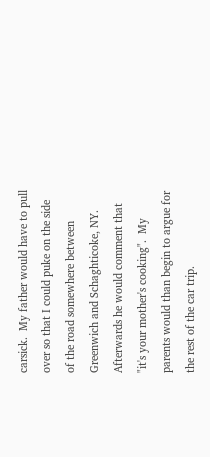carsick.  My father would have to pull over so that I could puke on the side of the road somewhere between Greenwich and Schaghticoke, NY.  Afterwards he would comment that "it's your mother's cooking".  My parents would than begin to argue for the rest of the car trip.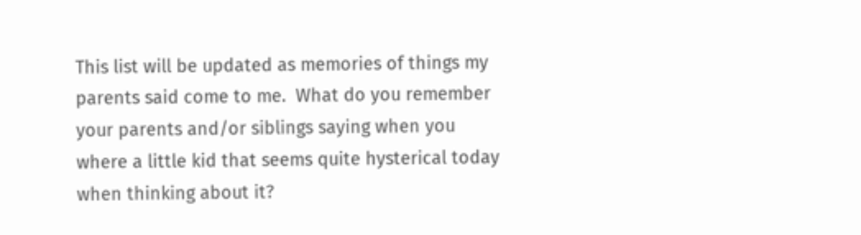This list will be updated as memories of things my parents said come to me.  What do you remember your parents and/or siblings saying when you where a little kid that seems quite hysterical today when thinking about it?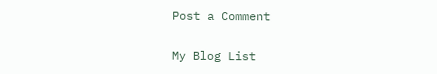Post a Comment

My Blog List